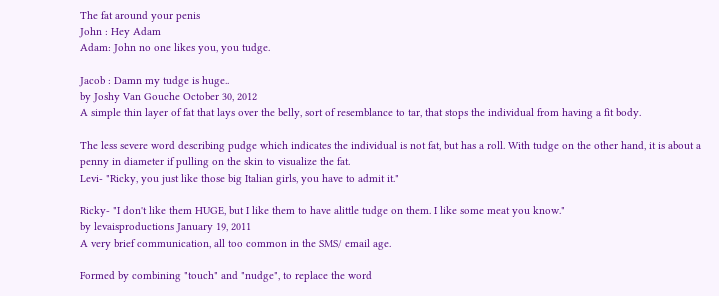The fat around your penis
John : Hey Adam
Adam: John no one likes you, you tudge.

Jacob : Damn my tudge is huge..
by Joshy Van Gouche October 30, 2012
A simple thin layer of fat that lays over the belly, sort of resemblance to tar, that stops the individual from having a fit body.

The less severe word describing pudge which indicates the individual is not fat, but has a roll. With tudge on the other hand, it is about a penny in diameter if pulling on the skin to visualize the fat.
Levi- "Ricky, you just like those big Italian girls, you have to admit it."

Ricky- "I don't like them HUGE, but I like them to have alittle tudge on them. I like some meat you know."
by levaisproductions January 19, 2011
A very brief communication, all too common in the SMS/ email age.

Formed by combining "touch" and "nudge", to replace the word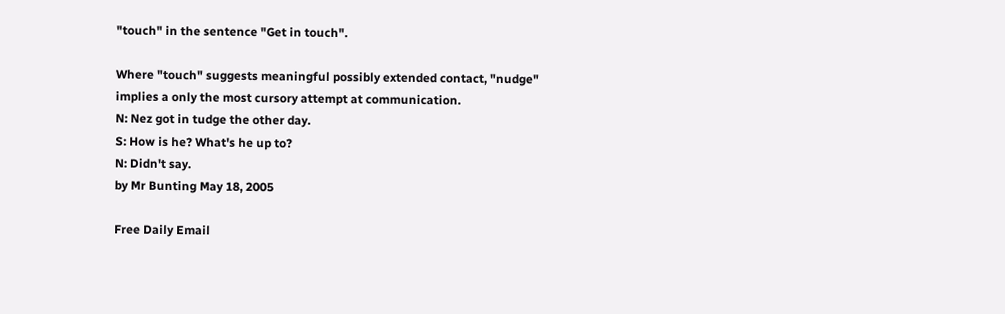"touch" in the sentence "Get in touch".

Where "touch" suggests meaningful possibly extended contact, "nudge" implies a only the most cursory attempt at communication.
N: Nez got in tudge the other day.
S: How is he? What's he up to?
N: Didn't say.
by Mr Bunting May 18, 2005

Free Daily Email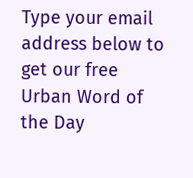Type your email address below to get our free Urban Word of the Day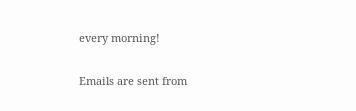every morning!

Emails are sent from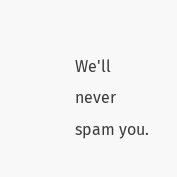We'll never spam you.